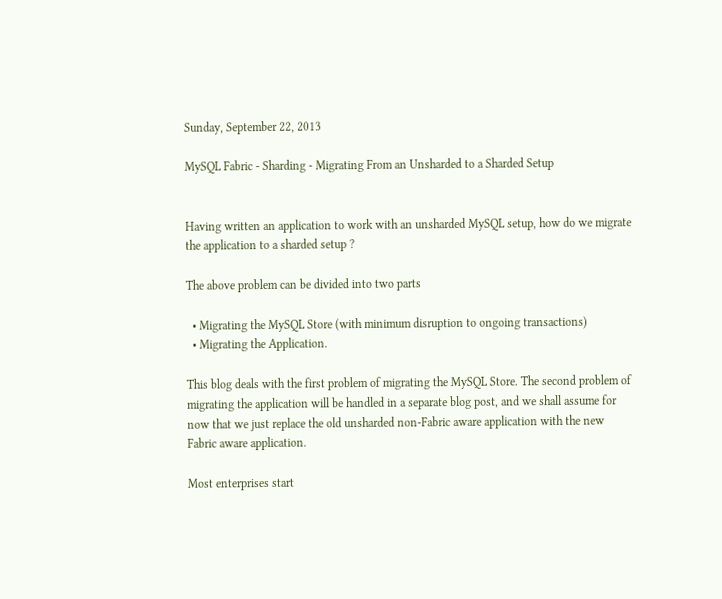Sunday, September 22, 2013

MySQL Fabric - Sharding - Migrating From an Unsharded to a Sharded Setup


Having written an application to work with an unsharded MySQL setup, how do we migrate the application to a sharded setup ?

The above problem can be divided into two parts

  • Migrating the MySQL Store (with minimum disruption to ongoing transactions)
  • Migrating the Application.

This blog deals with the first problem of migrating the MySQL Store. The second problem of migrating the application will be handled in a separate blog post, and we shall assume for now that we just replace the old unsharded non-Fabric aware application with the new Fabric aware application.

Most enterprises start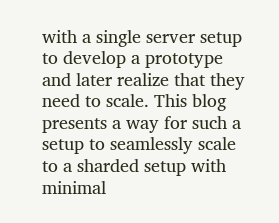with a single server setup to develop a prototype and later realize that they need to scale. This blog presents a way for such a setup to seamlessly scale to a sharded setup with minimal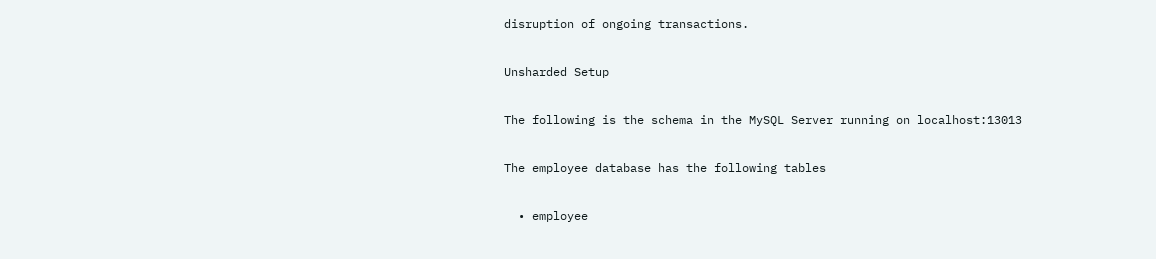disruption of ongoing transactions.

Unsharded Setup

The following is the schema in the MySQL Server running on localhost:13013

The employee database has the following tables

  • employee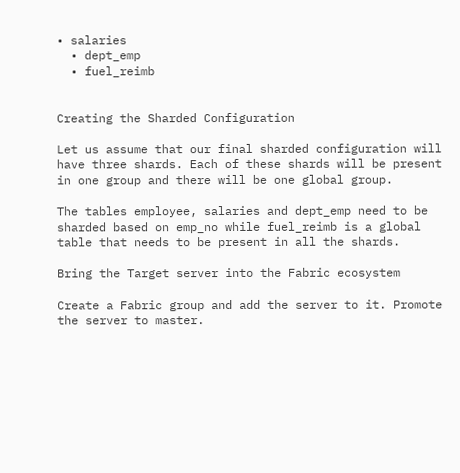• salaries
  • dept_emp
  • fuel_reimb


Creating the Sharded Configuration

Let us assume that our final sharded configuration will have three shards. Each of these shards will be present in one group and there will be one global group.

The tables employee, salaries and dept_emp need to be sharded based on emp_no while fuel_reimb is a global table that needs to be present in all the shards.

Bring the Target server into the Fabric ecosystem

Create a Fabric group and add the server to it. Promote the server to master.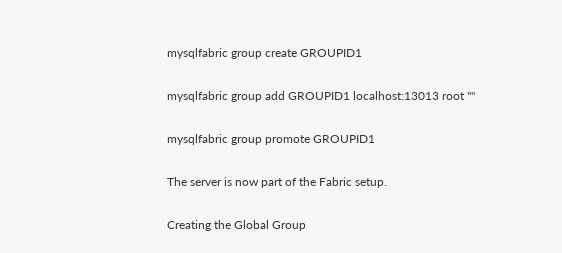mysqlfabric group create GROUPID1

mysqlfabric group add GROUPID1 localhost:13013 root ""

mysqlfabric group promote GROUPID1

The server is now part of the Fabric setup.

Creating the Global Group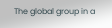The global group in a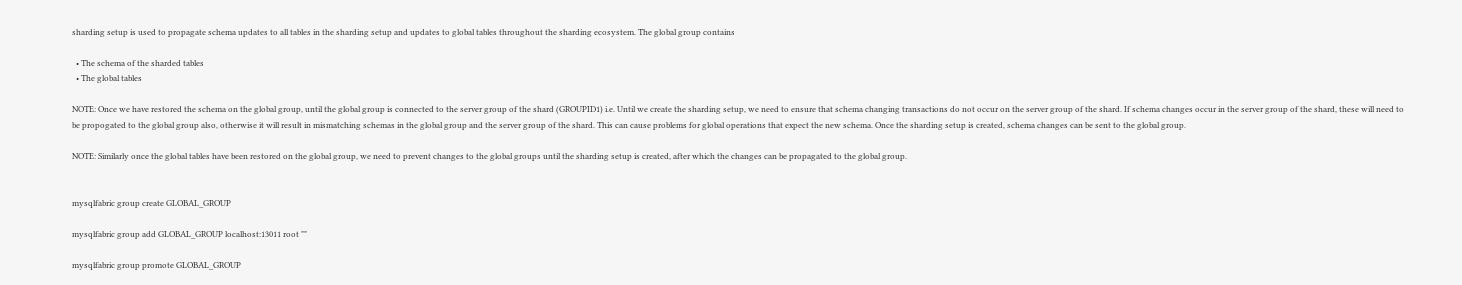sharding setup is used to propagate schema updates to all tables in the sharding setup and updates to global tables throughout the sharding ecosystem. The global group contains

  • The schema of the sharded tables
  • The global tables

NOTE: Once we have restored the schema on the global group, until the global group is connected to the server group of the shard (GROUPID1) i.e. Until we create the sharding setup, we need to ensure that schema changing transactions do not occur on the server group of the shard. If schema changes occur in the server group of the shard, these will need to be propogated to the global group also, otherwise it will result in mismatching schemas in the global group and the server group of the shard. This can cause problems for global operations that expect the new schema. Once the sharding setup is created, schema changes can be sent to the global group.

NOTE: Similarly once the global tables have been restored on the global group, we need to prevent changes to the global groups until the sharding setup is created, after which the changes can be propagated to the global group.


mysqlfabric group create GLOBAL_GROUP

mysqlfabric group add GLOBAL_GROUP localhost:13011 root ""

mysqlfabric group promote GLOBAL_GROUP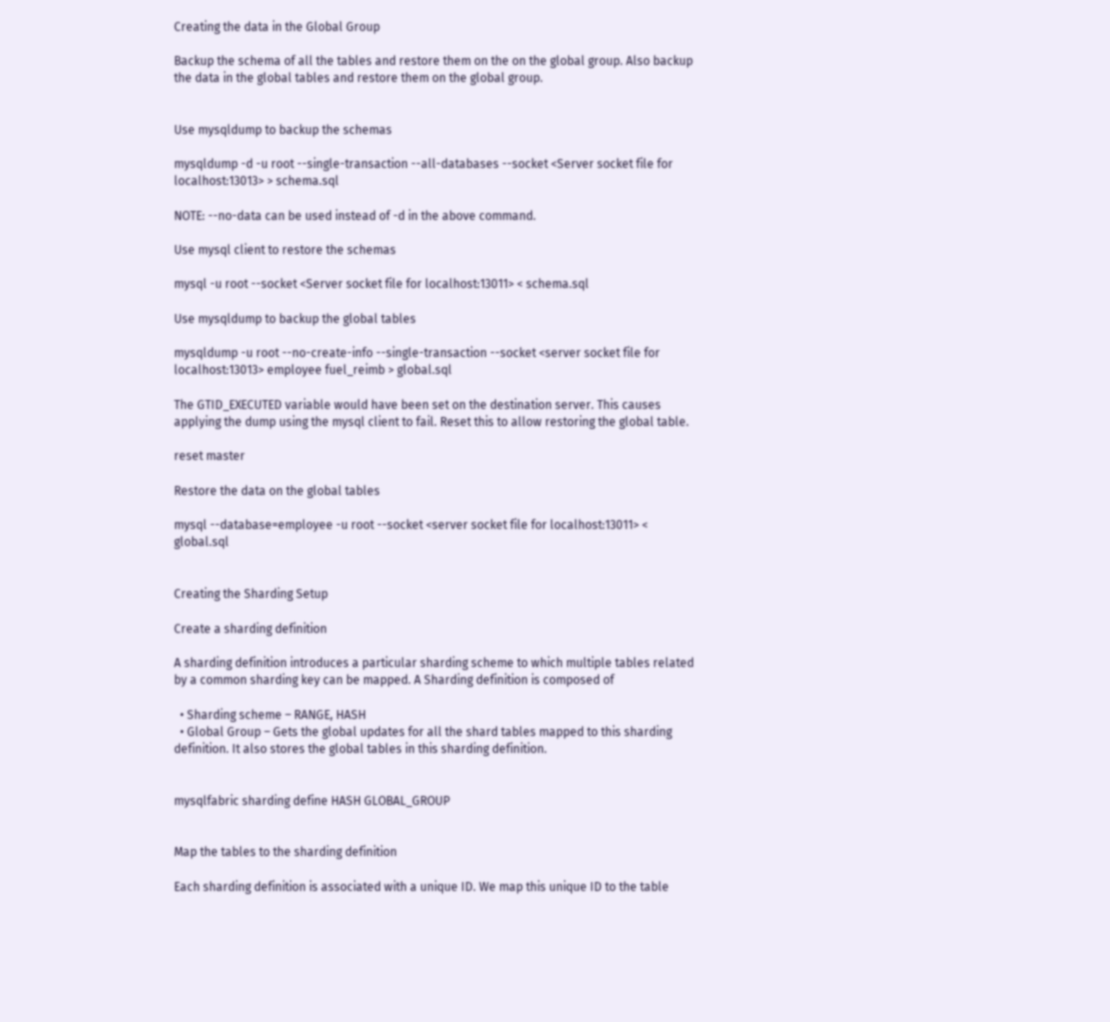Creating the data in the Global Group

Backup the schema of all the tables and restore them on the on the global group. Also backup the data in the global tables and restore them on the global group.


Use mysqldump to backup the schemas

mysqldump -d -u root --single-transaction --all-databases --socket <Server socket file for localhost:13013> > schema.sql

NOTE: --no-data can be used instead of -d in the above command.

Use mysql client to restore the schemas

mysql -u root --socket <Server socket file for localhost:13011> < schema.sql

Use mysqldump to backup the global tables

mysqldump -u root --no-create-info --single-transaction --socket <server socket file for localhost:13013> employee fuel_reimb > global.sql

The GTID_EXECUTED variable would have been set on the destination server. This causes applying the dump using the mysql client to fail. Reset this to allow restoring the global table.

reset master

Restore the data on the global tables

mysql --database=employee -u root --socket <server socket file for localhost:13011> < global.sql


Creating the Sharding Setup

Create a sharding definition

A sharding definition introduces a particular sharding scheme to which multiple tables related by a common sharding key can be mapped. A Sharding definition is composed of

  • Sharding scheme – RANGE, HASH
  • Global Group – Gets the global updates for all the shard tables mapped to this sharding definition. It also stores the global tables in this sharding definition.


mysqlfabric sharding define HASH GLOBAL_GROUP


Map the tables to the sharding definition

Each sharding definition is associated with a unique ID. We map this unique ID to the table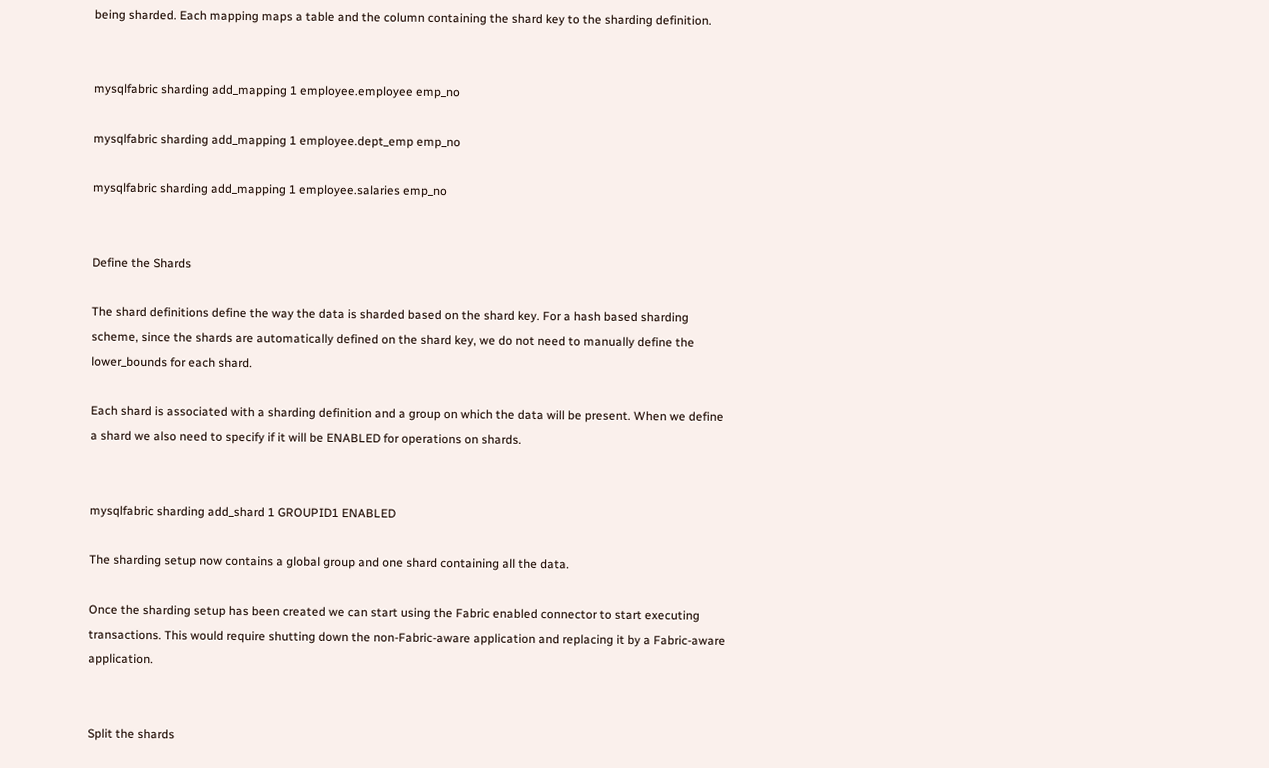being sharded. Each mapping maps a table and the column containing the shard key to the sharding definition.


mysqlfabric sharding add_mapping 1 employee.employee emp_no

mysqlfabric sharding add_mapping 1 employee.dept_emp emp_no

mysqlfabric sharding add_mapping 1 employee.salaries emp_no


Define the Shards

The shard definitions define the way the data is sharded based on the shard key. For a hash based sharding scheme, since the shards are automatically defined on the shard key, we do not need to manually define the lower_bounds for each shard.

Each shard is associated with a sharding definition and a group on which the data will be present. When we define a shard we also need to specify if it will be ENABLED for operations on shards.


mysqlfabric sharding add_shard 1 GROUPID1 ENABLED

The sharding setup now contains a global group and one shard containing all the data.

Once the sharding setup has been created we can start using the Fabric enabled connector to start executing transactions. This would require shutting down the non-Fabric-aware application and replacing it by a Fabric-aware application.


Split the shards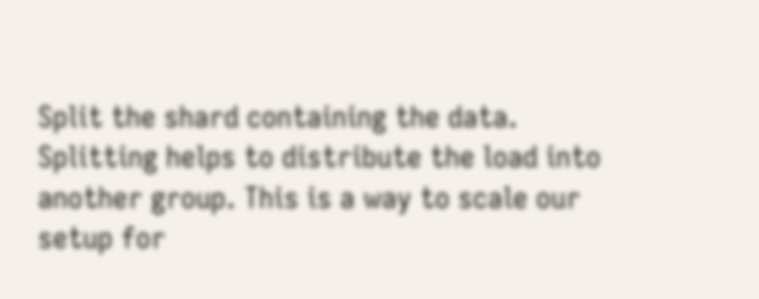Split the shard containing the data. Splitting helps to distribute the load into another group. This is a way to scale our setup for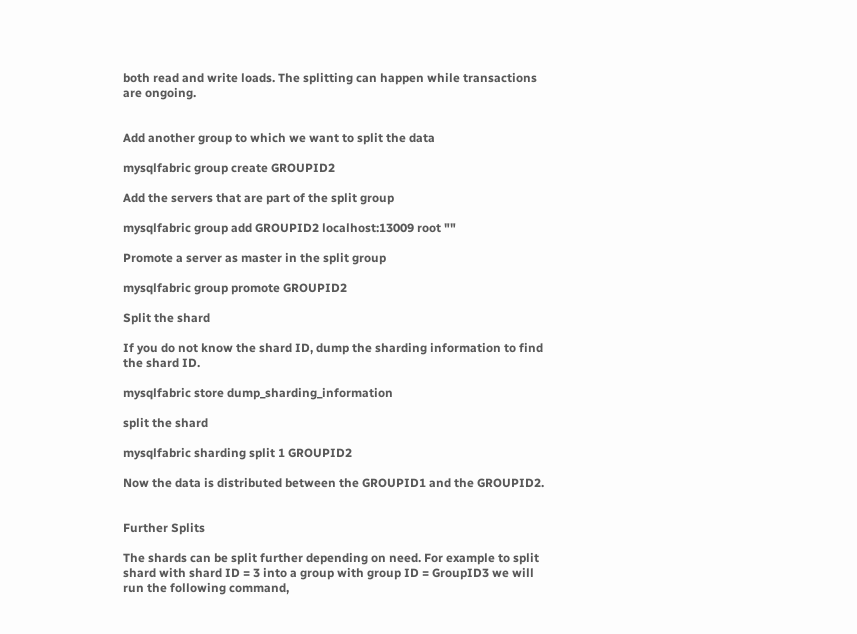both read and write loads. The splitting can happen while transactions are ongoing.


Add another group to which we want to split the data

mysqlfabric group create GROUPID2

Add the servers that are part of the split group

mysqlfabric group add GROUPID2 localhost:13009 root ""

Promote a server as master in the split group

mysqlfabric group promote GROUPID2

Split the shard

If you do not know the shard ID, dump the sharding information to find the shard ID.

mysqlfabric store dump_sharding_information

split the shard

mysqlfabric sharding split 1 GROUPID2

Now the data is distributed between the GROUPID1 and the GROUPID2.


Further Splits

The shards can be split further depending on need. For example to split shard with shard ID = 3 into a group with group ID = GroupID3 we will run the following command,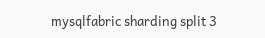mysqlfabric sharding split 3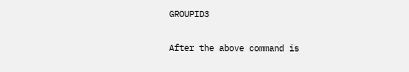GROUPID3

After the above command is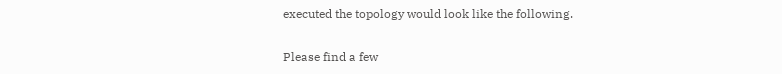executed the topology would look like the following.

Please find a few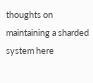thoughts on maintaining a sharded system here